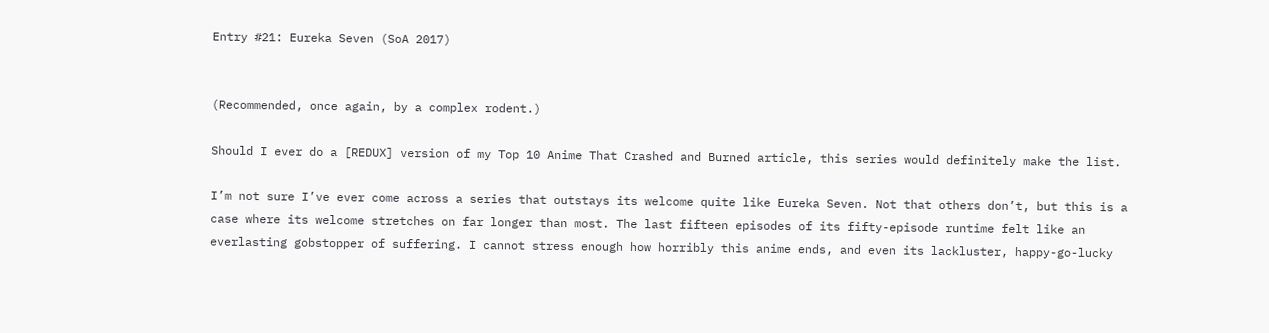Entry #21: Eureka Seven (SoA 2017)


(Recommended, once again, by a complex rodent.)

Should I ever do a [REDUX] version of my Top 10 Anime That Crashed and Burned article, this series would definitely make the list.

I’m not sure I’ve ever come across a series that outstays its welcome quite like Eureka Seven. Not that others don’t, but this is a case where its welcome stretches on far longer than most. The last fifteen episodes of its fifty-episode runtime felt like an everlasting gobstopper of suffering. I cannot stress enough how horribly this anime ends, and even its lackluster, happy-go-lucky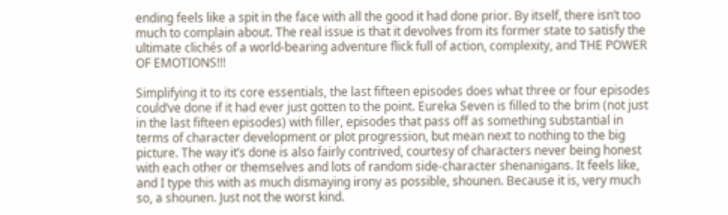ending feels like a spit in the face with all the good it had done prior. By itself, there isn’t too much to complain about. The real issue is that it devolves from its former state to satisfy the ultimate clichés of a world-bearing adventure flick full of action, complexity, and THE POWER OF EMOTIONS!!!

Simplifying it to its core essentials, the last fifteen episodes does what three or four episodes could’ve done if it had ever just gotten to the point. Eureka Seven is filled to the brim (not just in the last fifteen episodes) with filler, episodes that pass off as something substantial in terms of character development or plot progression, but mean next to nothing to the big picture. The way it’s done is also fairly contrived, courtesy of characters never being honest with each other or themselves and lots of random side-character shenanigans. It feels like, and I type this with as much dismaying irony as possible, shounen. Because it is, very much so, a shounen. Just not the worst kind.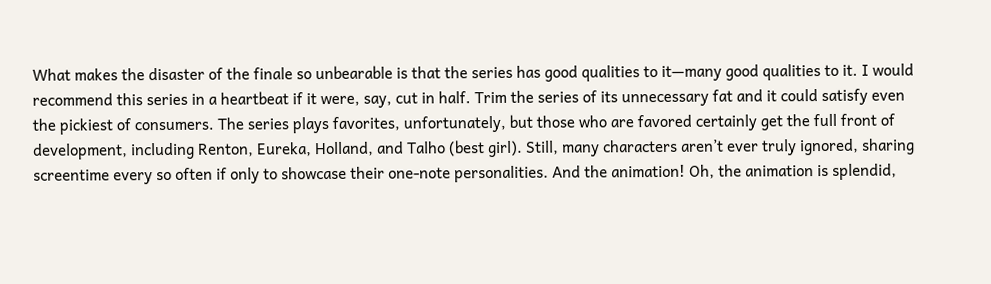What makes the disaster of the finale so unbearable is that the series has good qualities to it—many good qualities to it. I would recommend this series in a heartbeat if it were, say, cut in half. Trim the series of its unnecessary fat and it could satisfy even the pickiest of consumers. The series plays favorites, unfortunately, but those who are favored certainly get the full front of development, including Renton, Eureka, Holland, and Talho (best girl). Still, many characters aren’t ever truly ignored, sharing screentime every so often if only to showcase their one-note personalities. And the animation! Oh, the animation is splendid,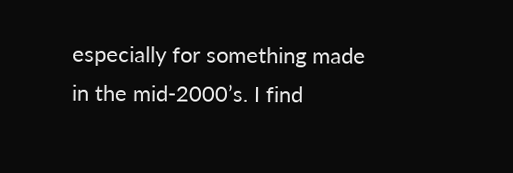especially for something made in the mid-2000’s. I find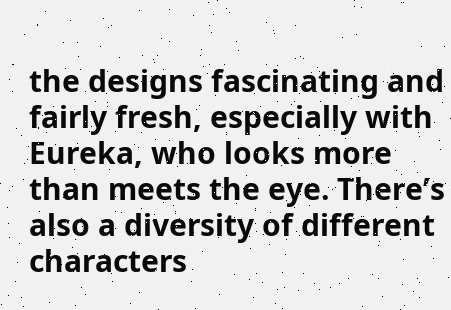the designs fascinating and fairly fresh, especially with Eureka, who looks more than meets the eye. There’s also a diversity of different characters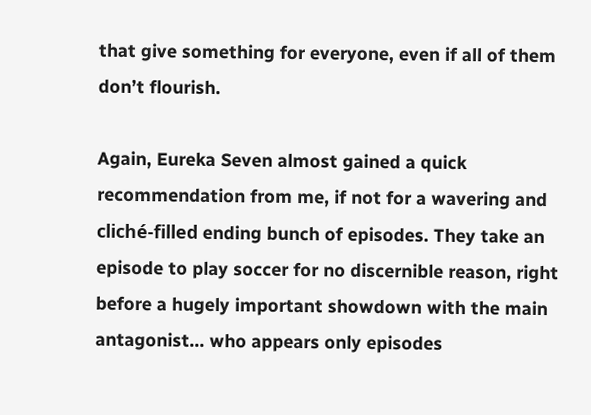that give something for everyone, even if all of them don’t flourish.

Again, Eureka Seven almost gained a quick recommendation from me, if not for a wavering and cliché-filled ending bunch of episodes. They take an episode to play soccer for no discernible reason, right before a hugely important showdown with the main antagonist… who appears only episodes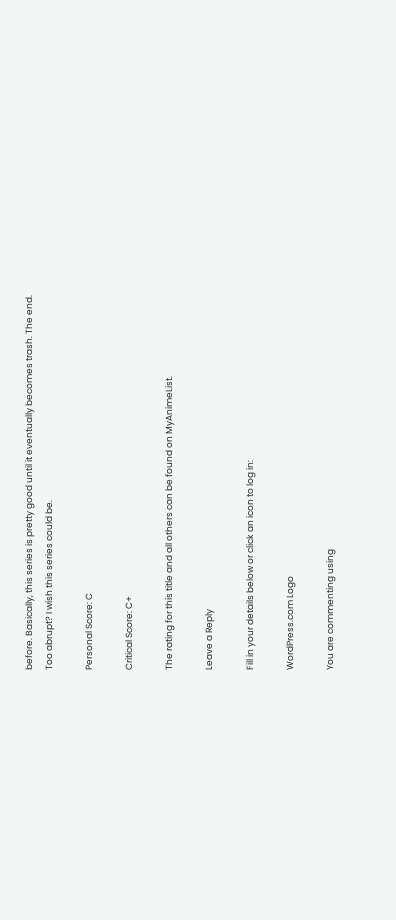before. Basically, this series is pretty good until it eventually becomes trash. The end. Too abrupt? I wish this series could be.

Personal Score: C

Critical Score: C+

The rating for this title and all others can be found on MyAnimeList.

Leave a Reply

Fill in your details below or click an icon to log in:

WordPress.com Logo

You are commenting using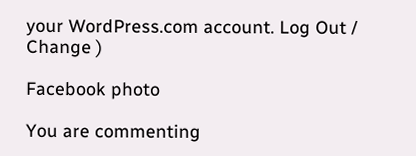your WordPress.com account. Log Out /  Change )

Facebook photo

You are commenting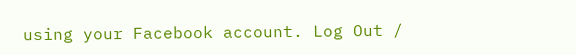using your Facebook account. Log Out /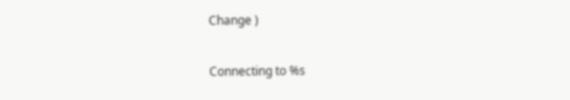Change )

Connecting to %s